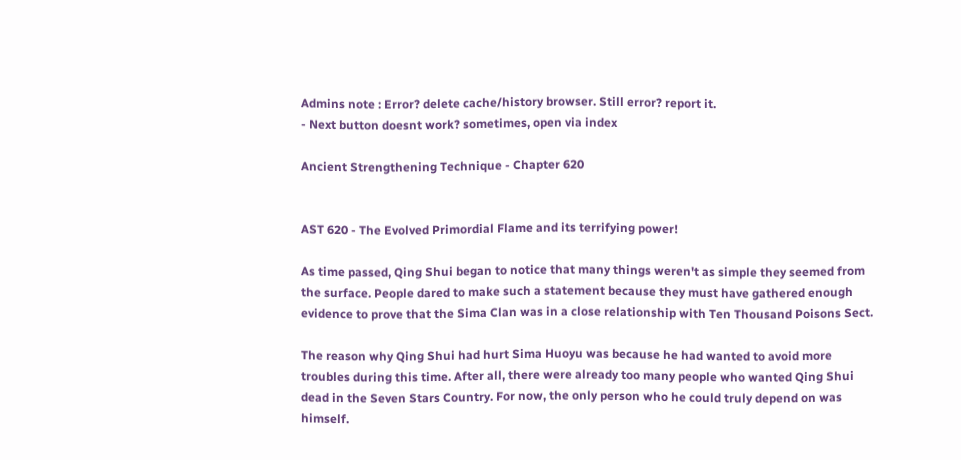Admins note : Error? delete cache/history browser. Still error? report it.
- Next button doesnt work? sometimes, open via index

Ancient Strengthening Technique - Chapter 620


AST 620 - The Evolved Primordial Flame and its terrifying power!

As time passed, Qing Shui began to notice that many things weren't as simple they seemed from the surface. People dared to make such a statement because they must have gathered enough evidence to prove that the Sima Clan was in a close relationship with Ten Thousand Poisons Sect.

The reason why Qing Shui had hurt Sima Huoyu was because he had wanted to avoid more troubles during this time. After all, there were already too many people who wanted Qing Shui dead in the Seven Stars Country. For now, the only person who he could truly depend on was himself.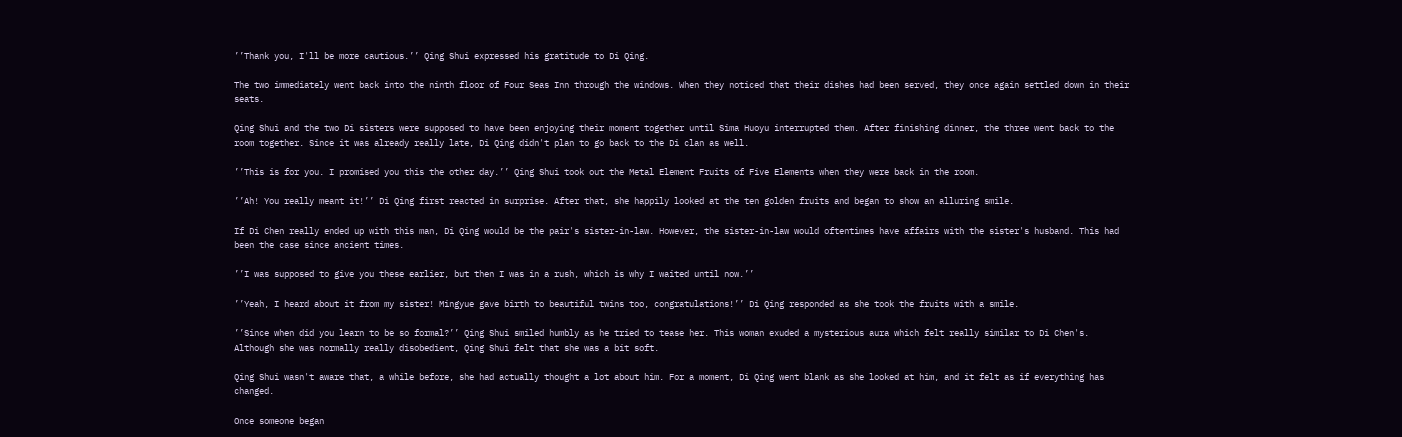’’Thank you, I'll be more cautious.’’ Qing Shui expressed his gratitude to Di Qing.

The two immediately went back into the ninth floor of Four Seas Inn through the windows. When they noticed that their dishes had been served, they once again settled down in their seats.

Qing Shui and the two Di sisters were supposed to have been enjoying their moment together until Sima Huoyu interrupted them. After finishing dinner, the three went back to the room together. Since it was already really late, Di Qing didn't plan to go back to the Di clan as well.

’’This is for you. I promised you this the other day.’’ Qing Shui took out the Metal Element Fruits of Five Elements when they were back in the room.

’’Ah! You really meant it!’’ Di Qing first reacted in surprise. After that, she happily looked at the ten golden fruits and began to show an alluring smile.

If Di Chen really ended up with this man, Di Qing would be the pair's sister-in-law. However, the sister-in-law would oftentimes have affairs with the sister's husband. This had been the case since ancient times.

’’I was supposed to give you these earlier, but then I was in a rush, which is why I waited until now.’’

’’Yeah, I heard about it from my sister! Mingyue gave birth to beautiful twins too, congratulations!’’ Di Qing responded as she took the fruits with a smile.

’’Since when did you learn to be so formal?’’ Qing Shui smiled humbly as he tried to tease her. This woman exuded a mysterious aura which felt really similar to Di Chen's. Although she was normally really disobedient, Qing Shui felt that she was a bit soft.

Qing Shui wasn't aware that, a while before, she had actually thought a lot about him. For a moment, Di Qing went blank as she looked at him, and it felt as if everything has changed.

Once someone began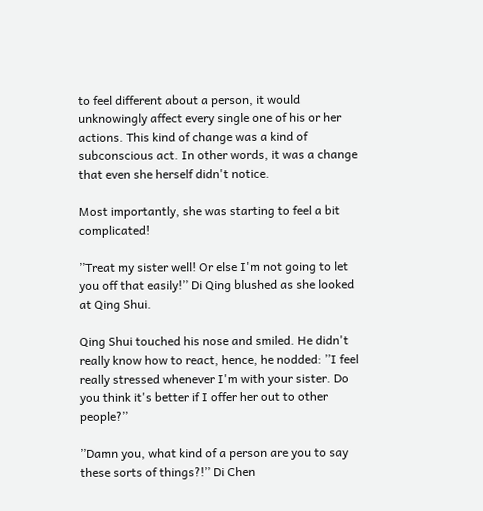to feel different about a person, it would unknowingly affect every single one of his or her actions. This kind of change was a kind of subconscious act. In other words, it was a change that even she herself didn't notice.

Most importantly, she was starting to feel a bit complicated!

’’Treat my sister well! Or else I'm not going to let you off that easily!’’ Di Qing blushed as she looked at Qing Shui.

Qing Shui touched his nose and smiled. He didn't really know how to react, hence, he nodded: ’’I feel really stressed whenever I'm with your sister. Do you think it's better if I offer her out to other people?’’

’’Damn you, what kind of a person are you to say these sorts of things?!’’ Di Chen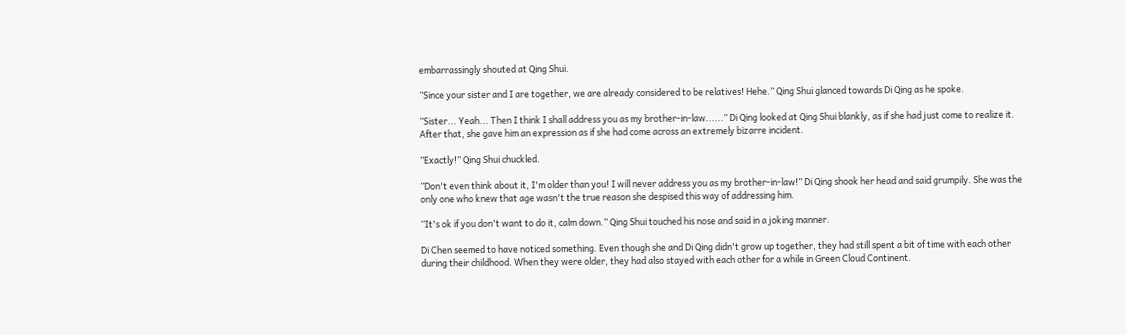embarrassingly shouted at Qing Shui.

’’Since your sister and I are together, we are already considered to be relatives! Hehe.’’ Qing Shui glanced towards Di Qing as he spoke.

’’Sister... Yeah... Then I think I shall address you as my brother-in-law......’’ Di Qing looked at Qing Shui blankly, as if she had just come to realize it. After that, she gave him an expression as if she had come across an extremely bizarre incident.

’’Exactly!’’ Qing Shui chuckled.

’’Don't even think about it, I'm older than you! I will never address you as my brother-in-law!’’ Di Qing shook her head and said grumpily. She was the only one who knew that age wasn't the true reason she despised this way of addressing him.

’’It's ok if you don't want to do it, calm down.’’ Qing Shui touched his nose and said in a joking manner.

Di Chen seemed to have noticed something. Even though she and Di Qing didn't grow up together, they had still spent a bit of time with each other during their childhood. When they were older, they had also stayed with each other for a while in Green Cloud Continent.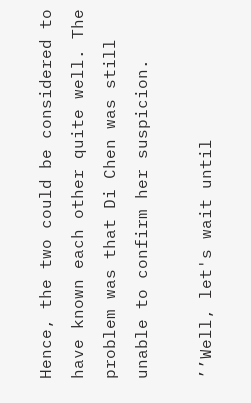Hence, the two could be considered to have known each other quite well. The problem was that Di Chen was still unable to confirm her suspicion.

’’Well, let's wait until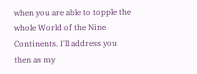when you are able to topple the whole World of the Nine Continents. I'll address you then as my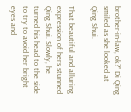brother-in-law, ok?’’ Di Qing smiled as she looked at Qing Shui.

That beautiful and alluring expression of hers stunned Qing Shui. Slowly, he turned his head to the side to try to avoid her bright eyes and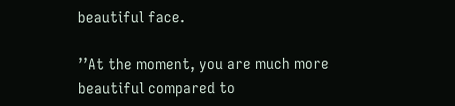beautiful face.

’’At the moment, you are much more beautiful compared to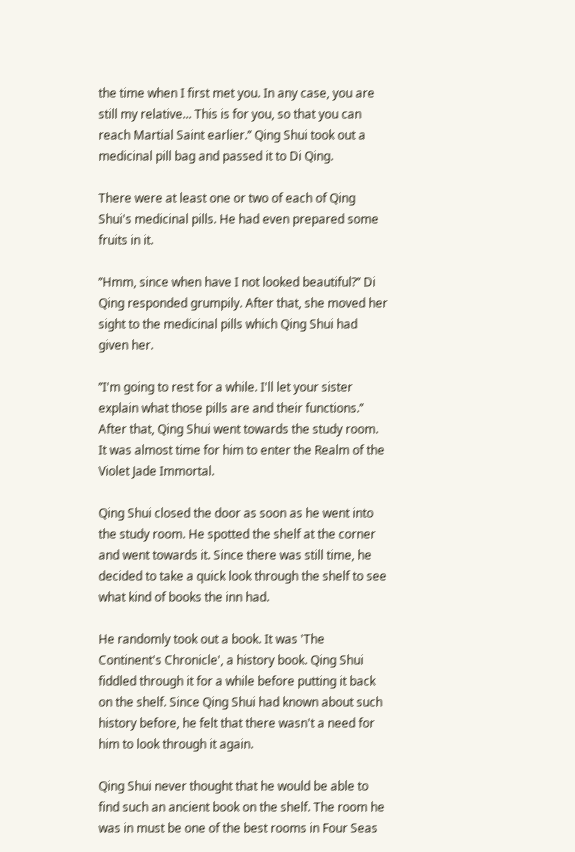the time when I first met you. In any case, you are still my relative... This is for you, so that you can reach Martial Saint earlier.’’ Qing Shui took out a medicinal pill bag and passed it to Di Qing.

There were at least one or two of each of Qing Shui's medicinal pills. He had even prepared some fruits in it.

’’Hmm, since when have I not looked beautiful?’’ Di Qing responded grumpily. After that, she moved her sight to the medicinal pills which Qing Shui had given her.

’’I'm going to rest for a while. I'll let your sister explain what those pills are and their functions.’’ After that, Qing Shui went towards the study room. It was almost time for him to enter the Realm of the Violet Jade Immortal.

Qing Shui closed the door as soon as he went into the study room. He spotted the shelf at the corner and went towards it. Since there was still time, he decided to take a quick look through the shelf to see what kind of books the inn had.

He randomly took out a book. It was 'The Continent's Chronicle', a history book. Qing Shui fiddled through it for a while before putting it back on the shelf. Since Qing Shui had known about such history before, he felt that there wasn't a need for him to look through it again.

Qing Shui never thought that he would be able to find such an ancient book on the shelf. The room he was in must be one of the best rooms in Four Seas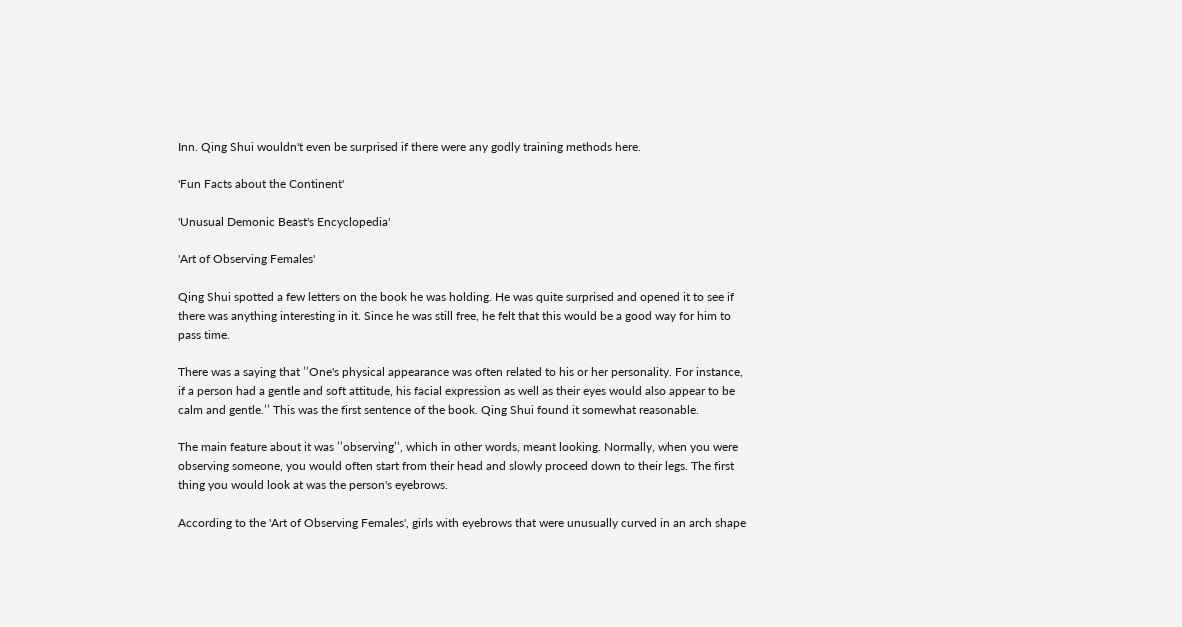Inn. Qing Shui wouldn't even be surprised if there were any godly training methods here.

'Fun Facts about the Continent'

'Unusual Demonic Beast's Encyclopedia'

'Art of Observing Females'

Qing Shui spotted a few letters on the book he was holding. He was quite surprised and opened it to see if there was anything interesting in it. Since he was still free, he felt that this would be a good way for him to pass time.

There was a saying that ’’One's physical appearance was often related to his or her personality. For instance, if a person had a gentle and soft attitude, his facial expression as well as their eyes would also appear to be calm and gentle.’’ This was the first sentence of the book. Qing Shui found it somewhat reasonable.

The main feature about it was ’’observing’’, which in other words, meant looking. Normally, when you were observing someone, you would often start from their head and slowly proceed down to their legs. The first thing you would look at was the person's eyebrows.

According to the 'Art of Observing Females', girls with eyebrows that were unusually curved in an arch shape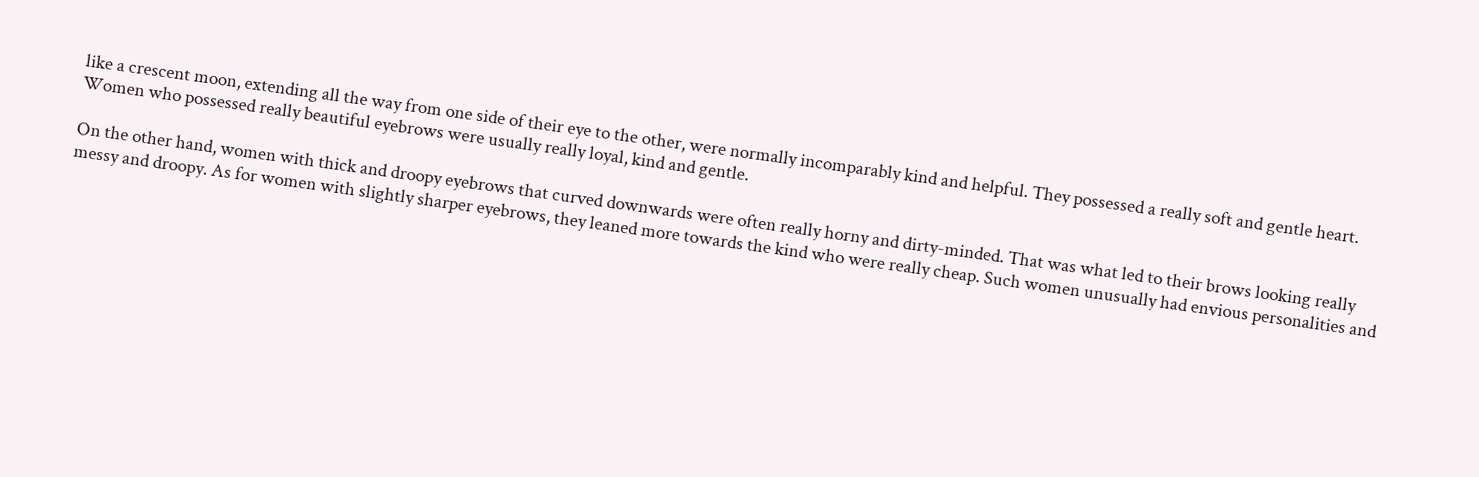like a crescent moon, extending all the way from one side of their eye to the other, were normally incomparably kind and helpful. They possessed a really soft and gentle heart. Women who possessed really beautiful eyebrows were usually really loyal, kind and gentle.

On the other hand, women with thick and droopy eyebrows that curved downwards were often really horny and dirty-minded. That was what led to their brows looking really messy and droopy. As for women with slightly sharper eyebrows, they leaned more towards the kind who were really cheap. Such women unusually had envious personalities and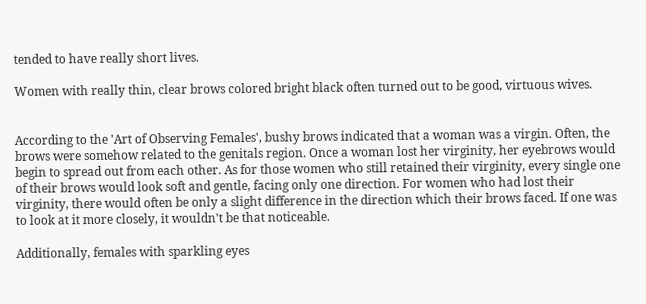tended to have really short lives.

Women with really thin, clear brows colored bright black often turned out to be good, virtuous wives.


According to the 'Art of Observing Females', bushy brows indicated that a woman was a virgin. Often, the brows were somehow related to the genitals region. Once a woman lost her virginity, her eyebrows would begin to spread out from each other. As for those women who still retained their virginity, every single one of their brows would look soft and gentle, facing only one direction. For women who had lost their virginity, there would often be only a slight difference in the direction which their brows faced. If one was to look at it more closely, it wouldn't be that noticeable.

Additionally, females with sparkling eyes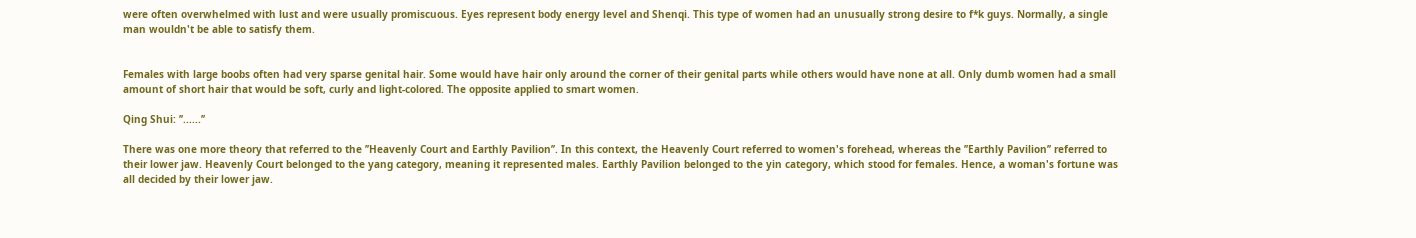were often overwhelmed with lust and were usually promiscuous. Eyes represent body energy level and Shenqi. This type of women had an unusually strong desire to f*k guys. Normally, a single man wouldn't be able to satisfy them.


Females with large boobs often had very sparse genital hair. Some would have hair only around the corner of their genital parts while others would have none at all. Only dumb women had a small amount of short hair that would be soft, curly and light-colored. The opposite applied to smart women.

Qing Shui: ’’......’’

There was one more theory that referred to the ’’Heavenly Court and Earthly Pavilion’’. In this context, the Heavenly Court referred to women's forehead, whereas the ’’Earthly Pavilion’’ referred to their lower jaw. Heavenly Court belonged to the yang category, meaning it represented males. Earthly Pavilion belonged to the yin category, which stood for females. Hence, a woman's fortune was all decided by their lower jaw.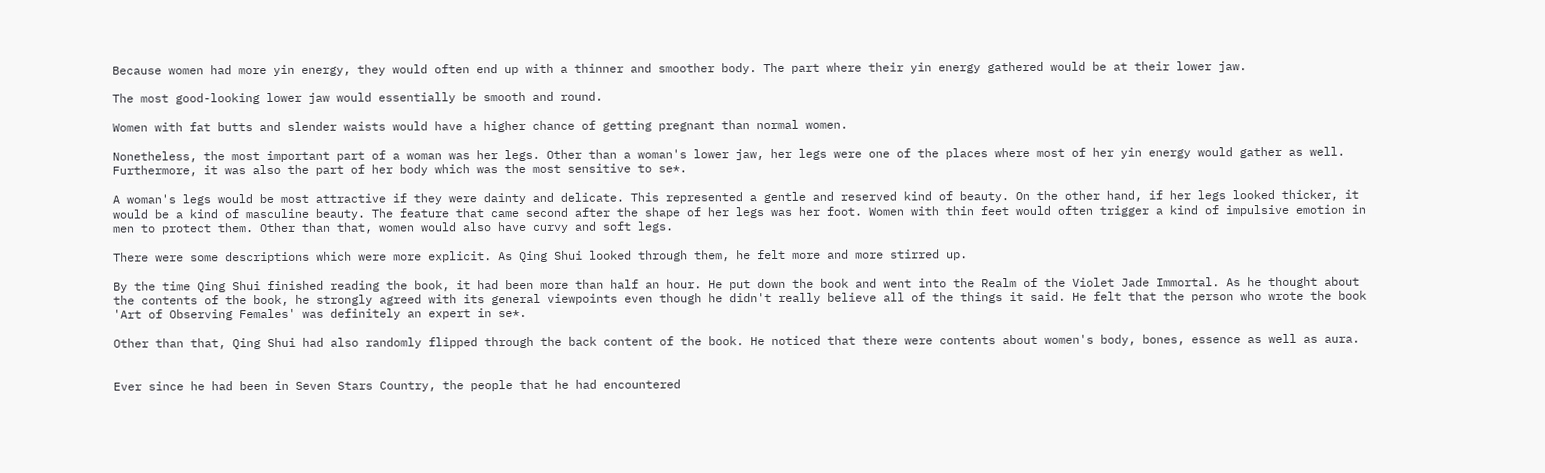Because women had more yin energy, they would often end up with a thinner and smoother body. The part where their yin energy gathered would be at their lower jaw.

The most good-looking lower jaw would essentially be smooth and round.

Women with fat butts and slender waists would have a higher chance of getting pregnant than normal women.

Nonetheless, the most important part of a woman was her legs. Other than a woman's lower jaw, her legs were one of the places where most of her yin energy would gather as well. Furthermore, it was also the part of her body which was the most sensitive to se*.

A woman's legs would be most attractive if they were dainty and delicate. This represented a gentle and reserved kind of beauty. On the other hand, if her legs looked thicker, it would be a kind of masculine beauty. The feature that came second after the shape of her legs was her foot. Women with thin feet would often trigger a kind of impulsive emotion in men to protect them. Other than that, women would also have curvy and soft legs.

There were some descriptions which were more explicit. As Qing Shui looked through them, he felt more and more stirred up.

By the time Qing Shui finished reading the book, it had been more than half an hour. He put down the book and went into the Realm of the Violet Jade Immortal. As he thought about the contents of the book, he strongly agreed with its general viewpoints even though he didn't really believe all of the things it said. He felt that the person who wrote the book 'Art of Observing Females' was definitely an expert in se*.

Other than that, Qing Shui had also randomly flipped through the back content of the book. He noticed that there were contents about women's body, bones, essence as well as aura.


Ever since he had been in Seven Stars Country, the people that he had encountered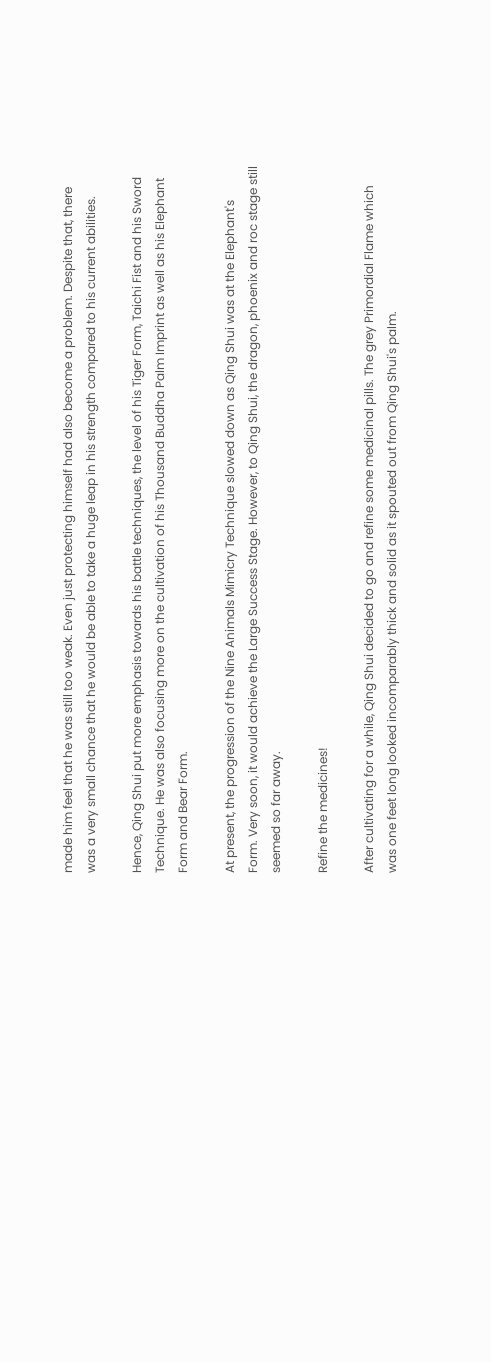made him feel that he was still too weak. Even just protecting himself had also become a problem. Despite that, there was a very small chance that he would be able to take a huge leap in his strength compared to his current abilities.

Hence, Qing Shui put more emphasis towards his battle techniques, the level of his Tiger Form, Taichi Fist and his Sword Technique. He was also focusing more on the cultivation of his Thousand Buddha Palm Imprint as well as his Elephant Form and Bear Form.

At present, the progression of the Nine Animals Mimicry Technique slowed down as Qing Shui was at the Elephant's Form. Very soon, it would achieve the Large Success Stage. However, to Qing Shui, the dragon, phoenix and roc stage still seemed so far away.

Refine the medicines!

After cultivating for a while, Qing Shui decided to go and refine some medicinal pills. The grey Primordial Flame which was one feet long looked incomparably thick and solid as it spouted out from Qing Shui's palm.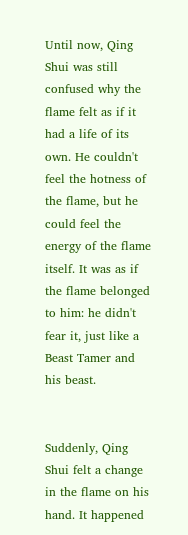Until now, Qing Shui was still confused why the flame felt as if it had a life of its own. He couldn't feel the hotness of the flame, but he could feel the energy of the flame itself. It was as if the flame belonged to him: he didn't fear it, just like a Beast Tamer and his beast.


Suddenly, Qing Shui felt a change in the flame on his hand. It happened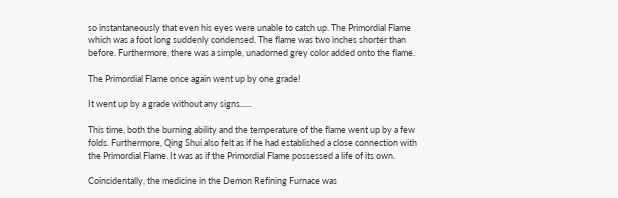so instantaneously that even his eyes were unable to catch up. The Primordial Flame which was a foot long suddenly condensed. The flame was two inches shorter than before. Furthermore, there was a simple, unadorned grey color added onto the flame.

The Primordial Flame once again went up by one grade!

It went up by a grade without any signs......

This time, both the burning ability and the temperature of the flame went up by a few folds. Furthermore, Qing Shui also felt as if he had established a close connection with the Primordial Flame. It was as if the Primordial Flame possessed a life of its own.

Coincidentally, the medicine in the Demon Refining Furnace was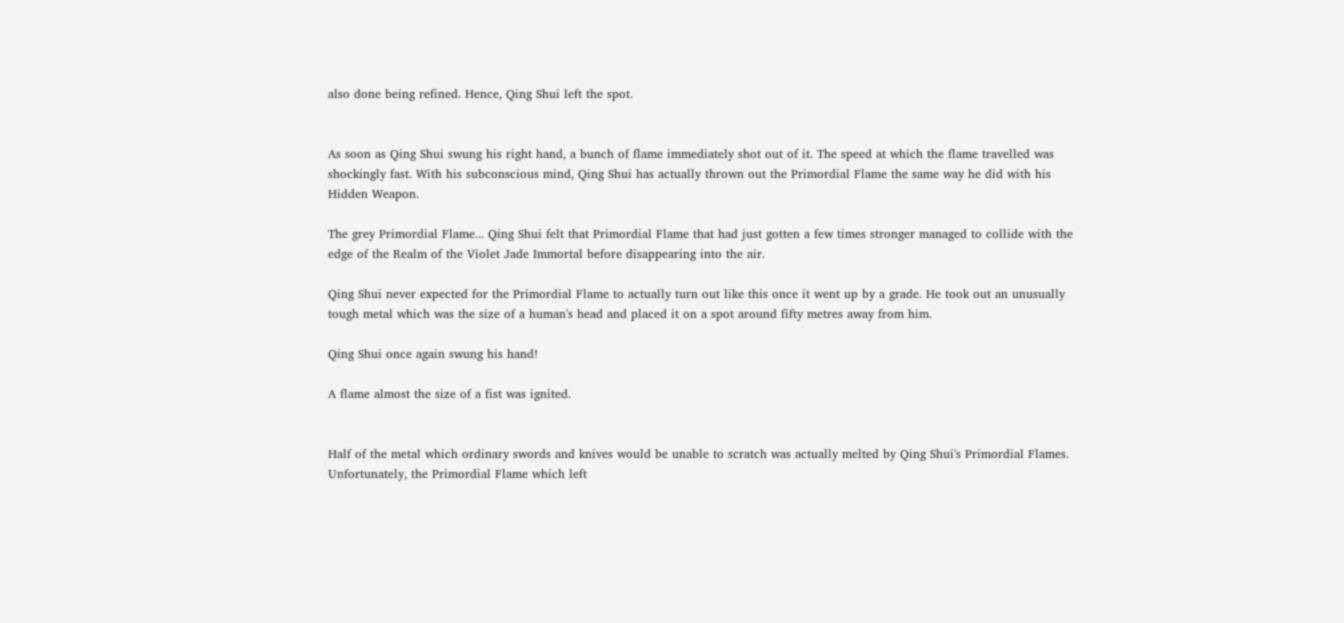also done being refined. Hence, Qing Shui left the spot.


As soon as Qing Shui swung his right hand, a bunch of flame immediately shot out of it. The speed at which the flame travelled was shockingly fast. With his subconscious mind, Qing Shui has actually thrown out the Primordial Flame the same way he did with his Hidden Weapon.

The grey Primordial Flame... Qing Shui felt that Primordial Flame that had just gotten a few times stronger managed to collide with the edge of the Realm of the Violet Jade Immortal before disappearing into the air.

Qing Shui never expected for the Primordial Flame to actually turn out like this once it went up by a grade. He took out an unusually tough metal which was the size of a human's head and placed it on a spot around fifty metres away from him.

Qing Shui once again swung his hand!

A flame almost the size of a fist was ignited.


Half of the metal which ordinary swords and knives would be unable to scratch was actually melted by Qing Shui's Primordial Flames. Unfortunately, the Primordial Flame which left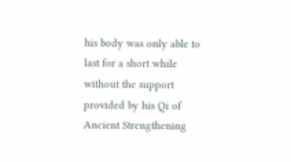his body was only able to last for a short while without the support provided by his Qi of Ancient Strengthening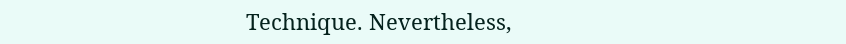Technique. Nevertheless,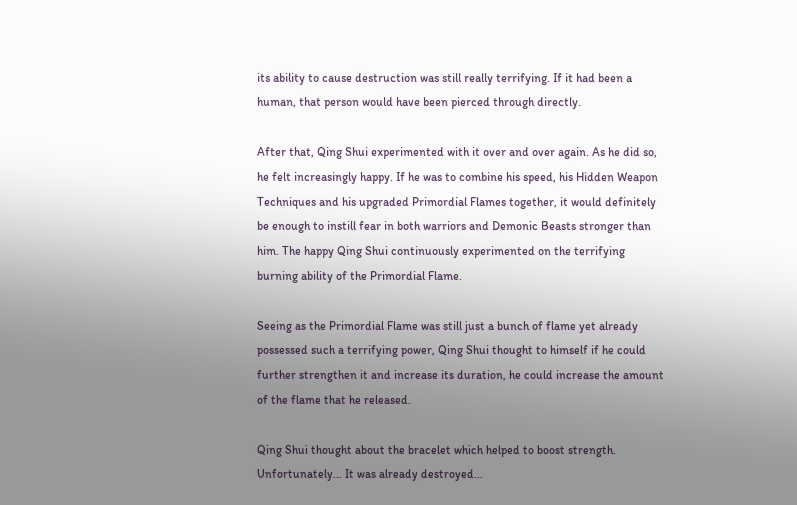its ability to cause destruction was still really terrifying. If it had been a human, that person would have been pierced through directly.

After that, Qing Shui experimented with it over and over again. As he did so, he felt increasingly happy. If he was to combine his speed, his Hidden Weapon Techniques and his upgraded Primordial Flames together, it would definitely be enough to instill fear in both warriors and Demonic Beasts stronger than him. The happy Qing Shui continuously experimented on the terrifying burning ability of the Primordial Flame.

Seeing as the Primordial Flame was still just a bunch of flame yet already possessed such a terrifying power, Qing Shui thought to himself if he could further strengthen it and increase its duration, he could increase the amount of the flame that he released.

Qing Shui thought about the bracelet which helped to boost strength. Unfortunately... It was already destroyed...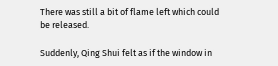There was still a bit of flame left which could be released.

Suddenly, Qing Shui felt as if the window in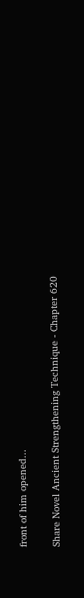front of him opened...


Share Novel Ancient Strengthening Technique - Chapter 620